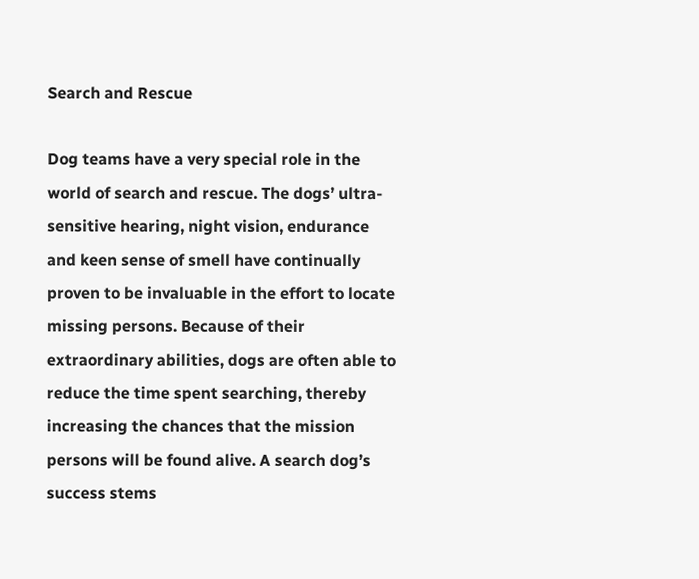Search and Rescue

Dog teams have a very special role in the world of search and rescue. The dogs’ ultra-sensitive hearing, night vision, endurance and keen sense of smell have continually proven to be invaluable in the effort to locate missing persons. Because of their extraordinary abilities, dogs are often able to reduce the time spent searching, thereby increasing the chances that the mission persons will be found alive. A search dog’s success stems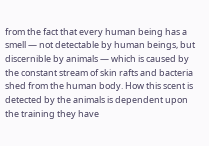from the fact that every human being has a smell — not detectable by human beings, but discernible by animals — which is caused by the constant stream of skin rafts and bacteria shed from the human body. How this scent is detected by the animals is dependent upon the training they have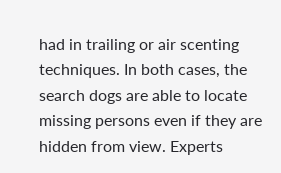had in trailing or air scenting techniques. In both cases, the search dogs are able to locate missing persons even if they are hidden from view. Experts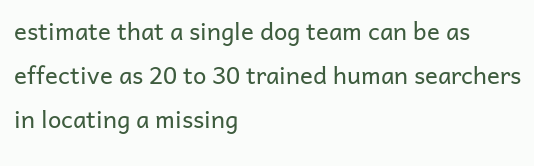estimate that a single dog team can be as effective as 20 to 30 trained human searchers in locating a missing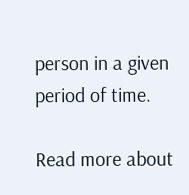person in a given period of time.

Read more about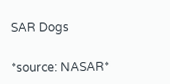SAR Dogs

*source: NASAR*